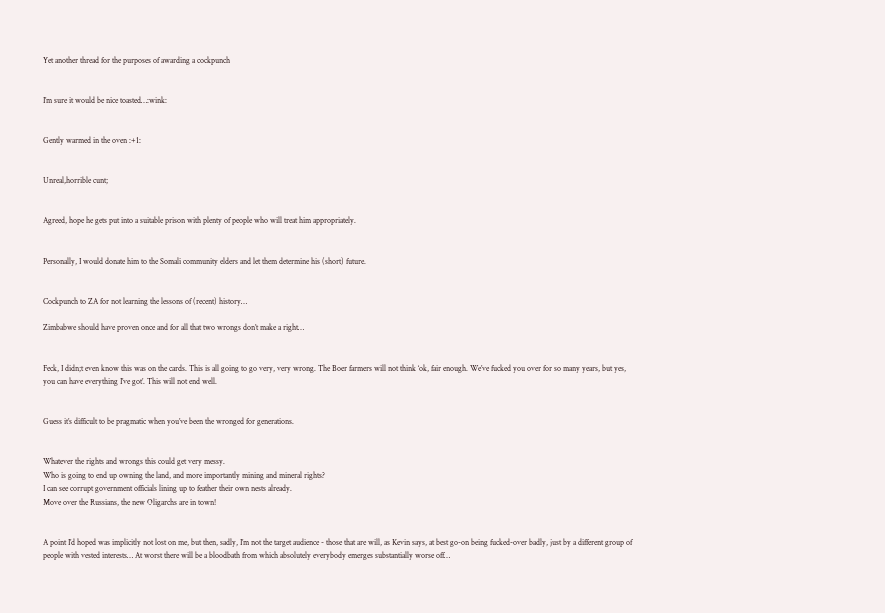Yet another thread for the purposes of awarding a cockpunch


I’m sure it would be nice toasted…:wink:


Gently warmed in the oven :+1:


Unreal,horrible cunt;


Agreed, hope he gets put into a suitable prison with plenty of people who will treat him appropriately.


Personally, I would donate him to the Somali community elders and let them determine his (short) future.


Cockpunch to ZA for not learning the lessons of (recent) history…

Zimbabwe should have proven once and for all that two wrongs don’t make a right…


Feck, I didn;t even know this was on the cards. This is all going to go very, very wrong. The Boer farmers will not think ‘ok, fair enough. We’ve fucked you over for so many years, but yes, you can have everything I’ve got’. This will not end well.


Guess it’s difficult to be pragmatic when you’ve been the wronged for generations.


Whatever the rights and wrongs this could get very messy.
Who is going to end up owning the land, and more importantly mining and mineral rights?
I can see corrupt government officials lining up to feather their own nests already.
Move over the Russians, the new Oligarchs are in town!


A point I’d hoped was implicitly not lost on me, but then, sadly, I’m not the target audience - those that are will, as Kevin says, at best go-on being fucked-over badly, just by a different group of people with vested interests… At worst there will be a bloodbath from which absolutely everybody emerges substantially worse off…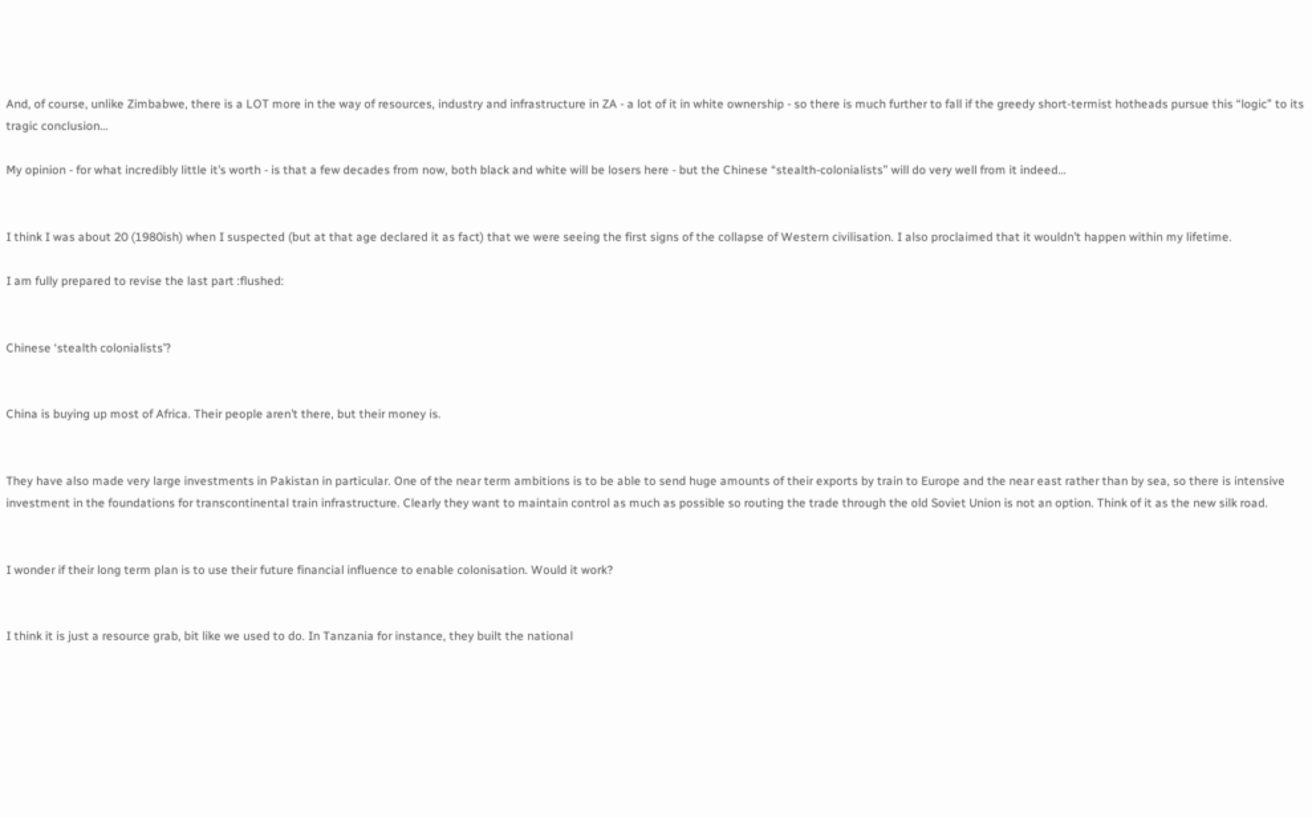And, of course, unlike Zimbabwe, there is a LOT more in the way of resources, industry and infrastructure in ZA - a lot of it in white ownership - so there is much further to fall if the greedy short-termist hotheads pursue this “logic” to its tragic conclusion…

My opinion - for what incredibly little it’s worth - is that a few decades from now, both black and white will be losers here - but the Chinese “stealth-colonialists” will do very well from it indeed…


I think I was about 20 (1980ish) when I suspected (but at that age declared it as fact) that we were seeing the first signs of the collapse of Western civilisation. I also proclaimed that it wouldn’t happen within my lifetime.

I am fully prepared to revise the last part :flushed:


Chinese ‘stealth colonialists’?


China is buying up most of Africa. Their people aren’t there, but their money is.


They have also made very large investments in Pakistan in particular. One of the near term ambitions is to be able to send huge amounts of their exports by train to Europe and the near east rather than by sea, so there is intensive investment in the foundations for transcontinental train infrastructure. Clearly they want to maintain control as much as possible so routing the trade through the old Soviet Union is not an option. Think of it as the new silk road.


I wonder if their long term plan is to use their future financial influence to enable colonisation. Would it work?


I think it is just a resource grab, bit like we used to do. In Tanzania for instance, they built the national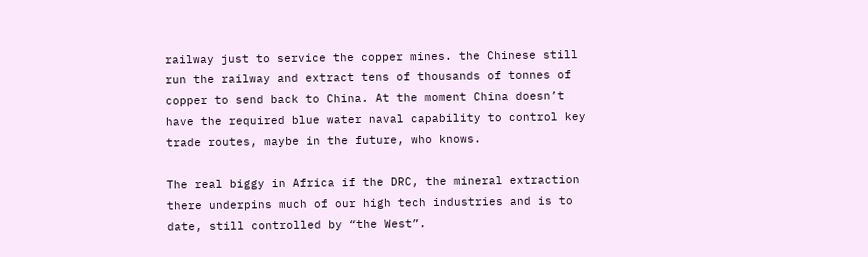railway just to service the copper mines. the Chinese still run the railway and extract tens of thousands of tonnes of copper to send back to China. At the moment China doesn’t have the required blue water naval capability to control key trade routes, maybe in the future, who knows.

The real biggy in Africa if the DRC, the mineral extraction there underpins much of our high tech industries and is to date, still controlled by “the West”.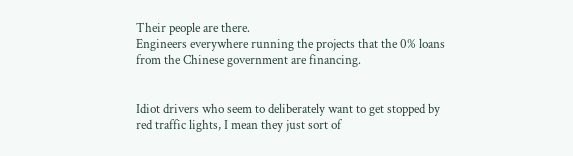Their people are there.
Engineers everywhere running the projects that the 0% loans from the Chinese government are financing.


Idiot drivers who seem to deliberately want to get stopped by red traffic lights, I mean they just sort of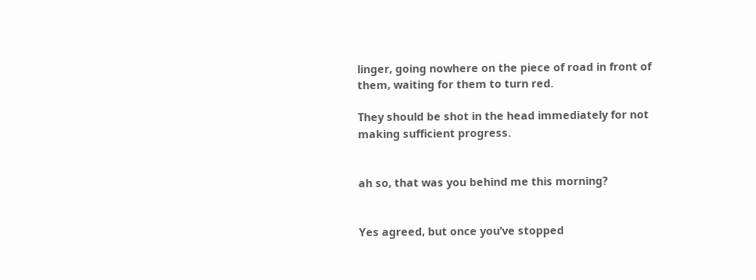linger, going nowhere on the piece of road in front of them, waiting for them to turn red.

They should be shot in the head immediately for not making sufficient progress.


ah so, that was you behind me this morning?


Yes agreed, but once you’ve stopped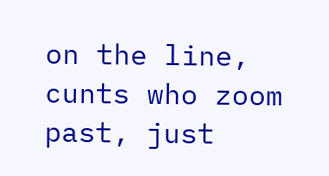on the line, cunts who zoom past, just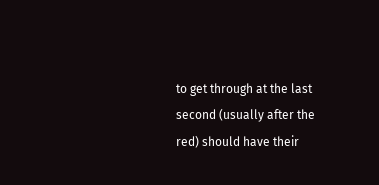to get through at the last second (usually after the red) should have their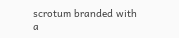scrotum branded with a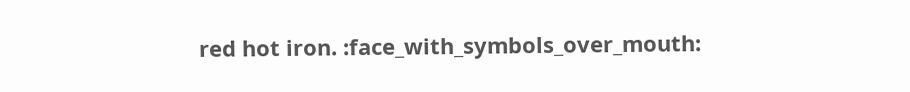red hot iron. :face_with_symbols_over_mouth: